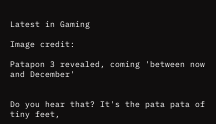Latest in Gaming

Image credit:

Patapon 3 revealed, coming 'between now and December'


Do you hear that? It's the pata pata of tiny feet,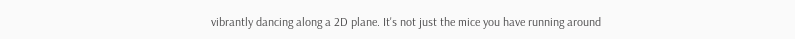vibrantly dancing along a 2D plane. It's not just the mice you have running around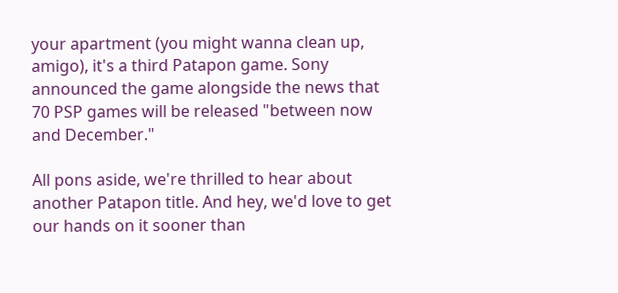your apartment (you might wanna clean up, amigo), it's a third Patapon game. Sony announced the game alongside the news that 70 PSP games will be released "between now and December."

All pons aside, we're thrilled to hear about another Patapon title. And hey, we'd love to get our hands on it sooner than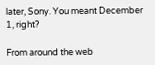later, Sony. You meant December 1, right?

From around the web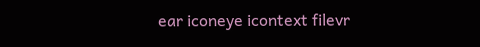ear iconeye icontext filevr